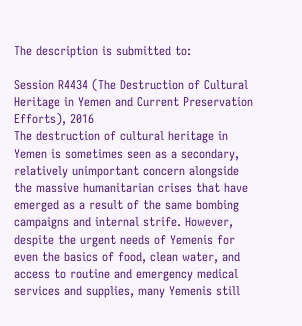The description is submitted to:

Session R4434 (The Destruction of Cultural Heritage in Yemen and Current Preservation Efforts), 2016
The destruction of cultural heritage in Yemen is sometimes seen as a secondary, relatively unimportant concern alongside the massive humanitarian crises that have emerged as a result of the same bombing campaigns and internal strife. However, despite the urgent needs of Yemenis for even the basics of food, clean water, and access to routine and emergency medical services and supplies, many Yemenis still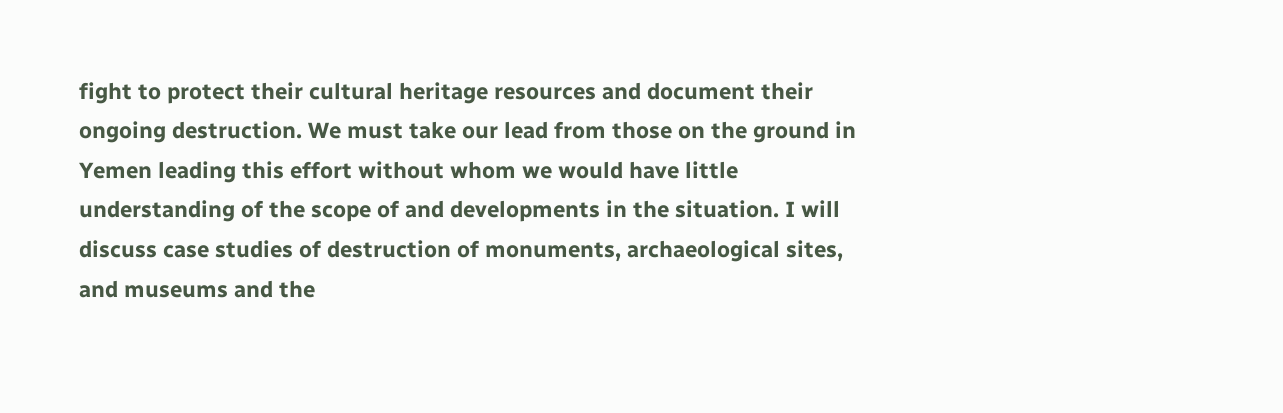fight to protect their cultural heritage resources and document their ongoing destruction. We must take our lead from those on the ground in Yemen leading this effort without whom we would have little understanding of the scope of and developments in the situation. I will discuss case studies of destruction of monuments, archaeological sites, and museums and the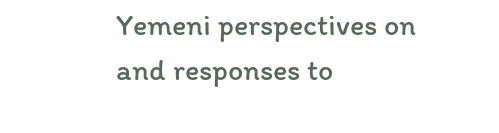Yemeni perspectives on and responses to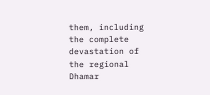them, including the complete devastation of the regional Dhamar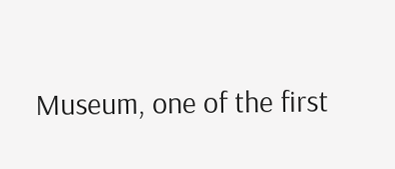Museum, one of the first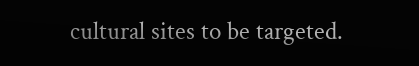cultural sites to be targeted.